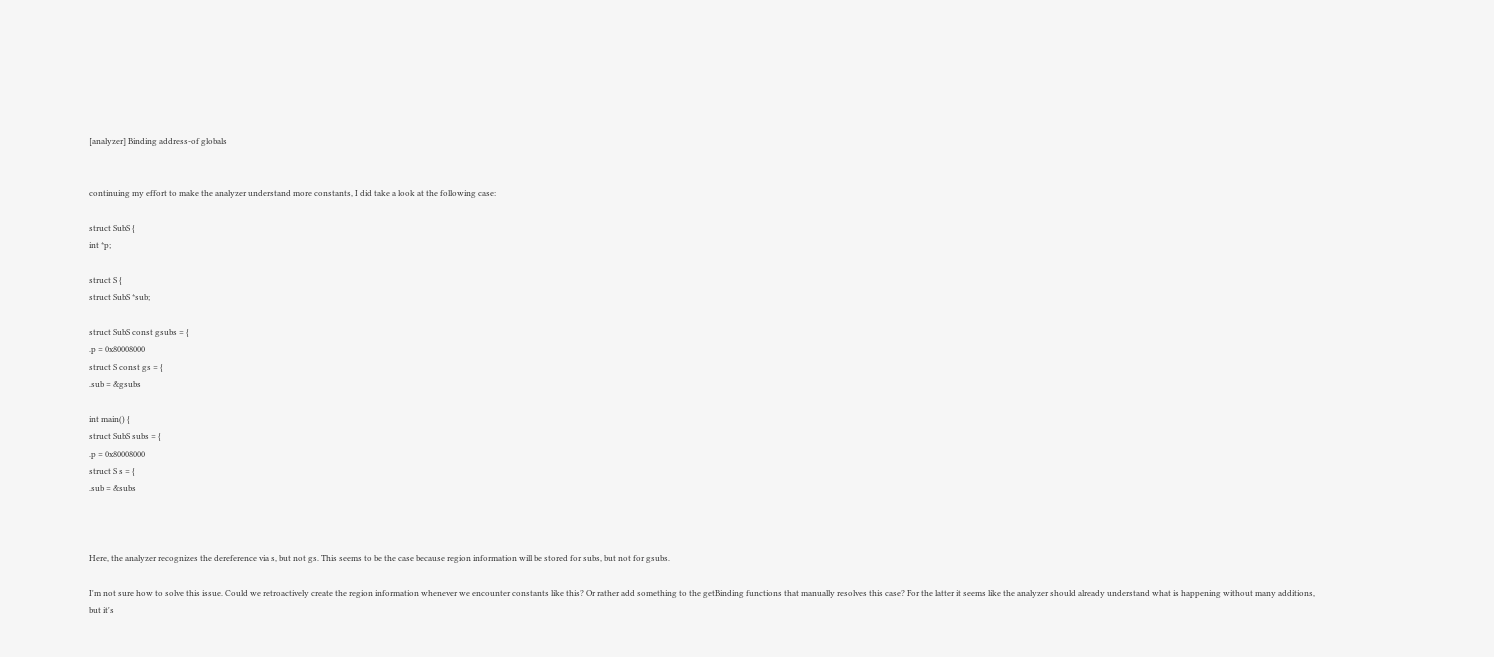[analyzer] Binding address-of globals


continuing my effort to make the analyzer understand more constants, I did take a look at the following case:

struct SubS {
int *p;

struct S {
struct SubS *sub;

struct SubS const gsubs = {
.p = 0x80008000
struct S const gs = {
.sub = &gsubs

int main() {
struct SubS subs = {
.p = 0x80008000
struct S s = {
.sub = &subs



Here, the analyzer recognizes the dereference via s, but not gs. This seems to be the case because region information will be stored for subs, but not for gsubs.

I'm not sure how to solve this issue. Could we retroactively create the region information whenever we encounter constants like this? Or rather add something to the getBinding functions that manually resolves this case? For the latter it seems like the analyzer should already understand what is happening without many additions, but it's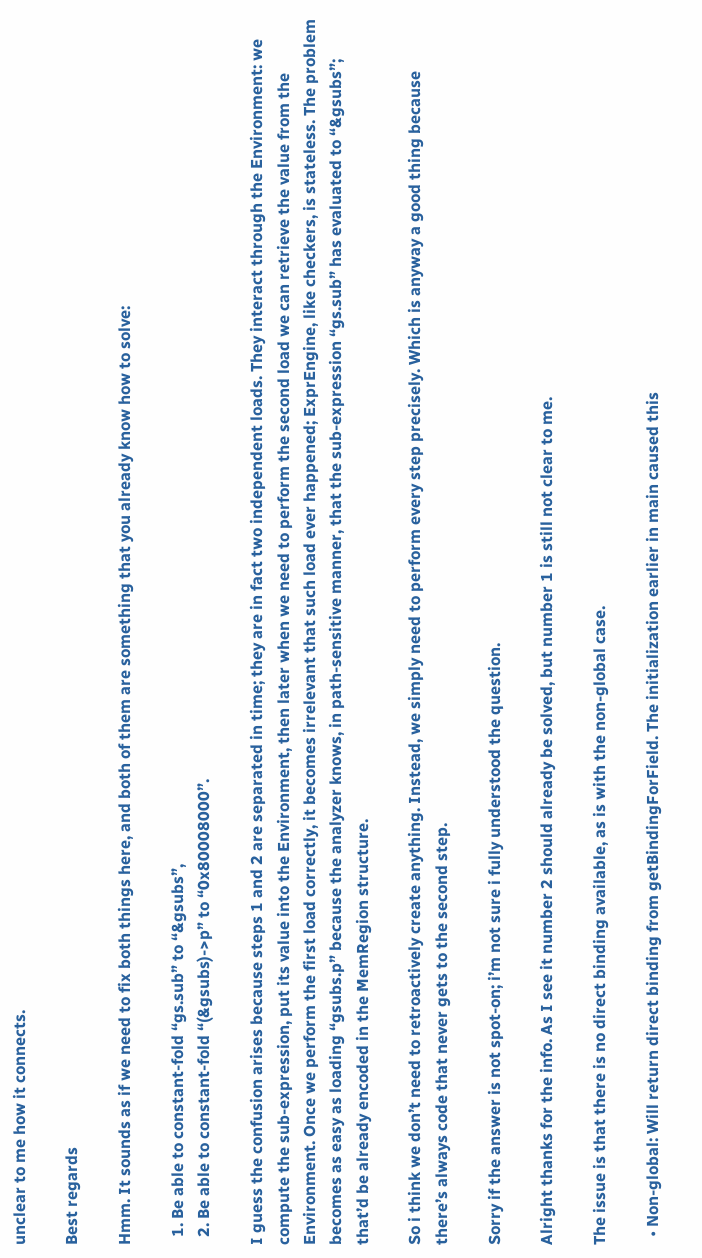unclear to me how it connects.

Best regards

Hmm. It sounds as if we need to fix both things here, and both of them are something that you already know how to solve:

  1. Be able to constant-fold “gs.sub” to “&gsubs”,
  2. Be able to constant-fold “(&gsubs)->p” to “0x80008000”.

I guess the confusion arises because steps 1 and 2 are separated in time; they are in fact two independent loads. They interact through the Environment: we compute the sub-expression, put its value into the Environment, then later when we need to perform the second load we can retrieve the value from the Environment. Once we perform the first load correctly, it becomes irrelevant that such load ever happened; ExprEngine, like checkers, is stateless. The problem becomes as easy as loading “gsubs.p” because the analyzer knows, in path-sensitive manner, that the sub-expression “gs.sub” has evaluated to “&gsubs”; that’d be already encoded in the MemRegion structure.

So i think we don’t need to retroactively create anything. Instead, we simply need to perform every step precisely. Which is anyway a good thing because there’s always code that never gets to the second step.

Sorry if the answer is not spot-on; i’m not sure i fully understood the question.

Alright thanks for the info. As I see it number 2 should already be solved, but number 1 is still not clear to me.

The issue is that there is no direct binding available, as is with the non-global case.

  • Non-global: Will return direct binding from getBindingForField. The initialization earlier in main caused this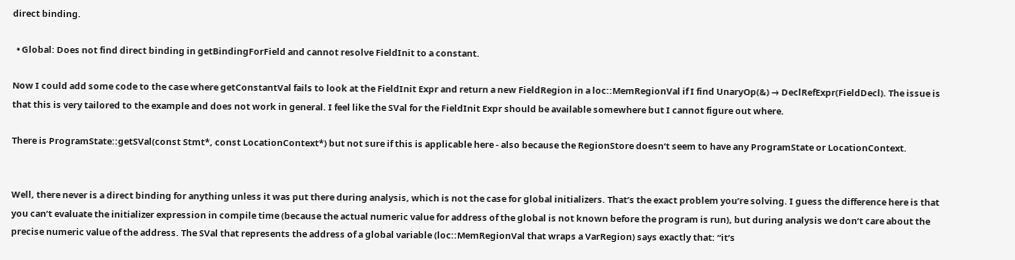direct binding.

  • Global: Does not find direct binding in getBindingForField and cannot resolve FieldInit to a constant.

Now I could add some code to the case where getConstantVal fails to look at the FieldInit Expr and return a new FieldRegion in a loc::MemRegionVal if I find UnaryOp(&) → DeclRefExpr(FieldDecl). The issue is that this is very tailored to the example and does not work in general. I feel like the SVal for the FieldInit Expr should be available somewhere but I cannot figure out where.

There is ProgramState::getSVal(const Stmt*, const LocationContext*) but not sure if this is applicable here - also because the RegionStore doesn’t seem to have any ProgramState or LocationContext.


Well, there never is a direct binding for anything unless it was put there during analysis, which is not the case for global initializers. That’s the exact problem you’re solving. I guess the difference here is that you can’t evaluate the initializer expression in compile time (because the actual numeric value for address of the global is not known before the program is run), but during analysis we don’t care about the precise numeric value of the address. The SVal that represents the address of a global variable (loc::MemRegionVal that wraps a VarRegion) says exactly that: “it’s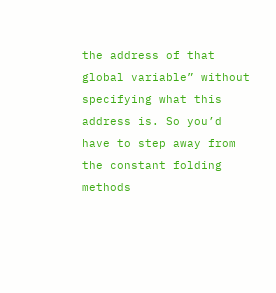the address of that global variable” without specifying what this address is. So you’d have to step away from the constant folding methods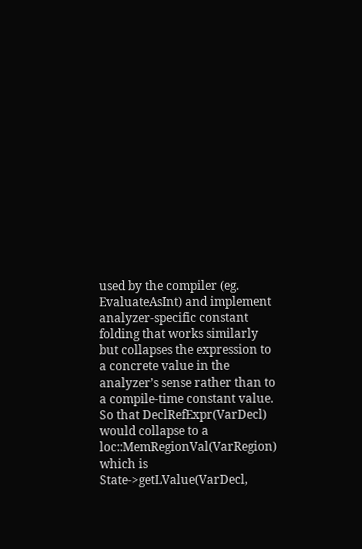used by the compiler (eg. EvaluateAsInt) and implement analyzer-specific constant folding that works similarly but collapses the expression to a concrete value in the analyzer’s sense rather than to a compile-time constant value. So that DeclRefExpr(VarDecl) would collapse to a loc::MemRegionVal(VarRegion) which is State->getLValue(VarDecl,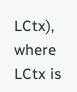LCtx), where LCtx is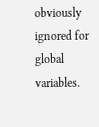obviously ignored for global variables.